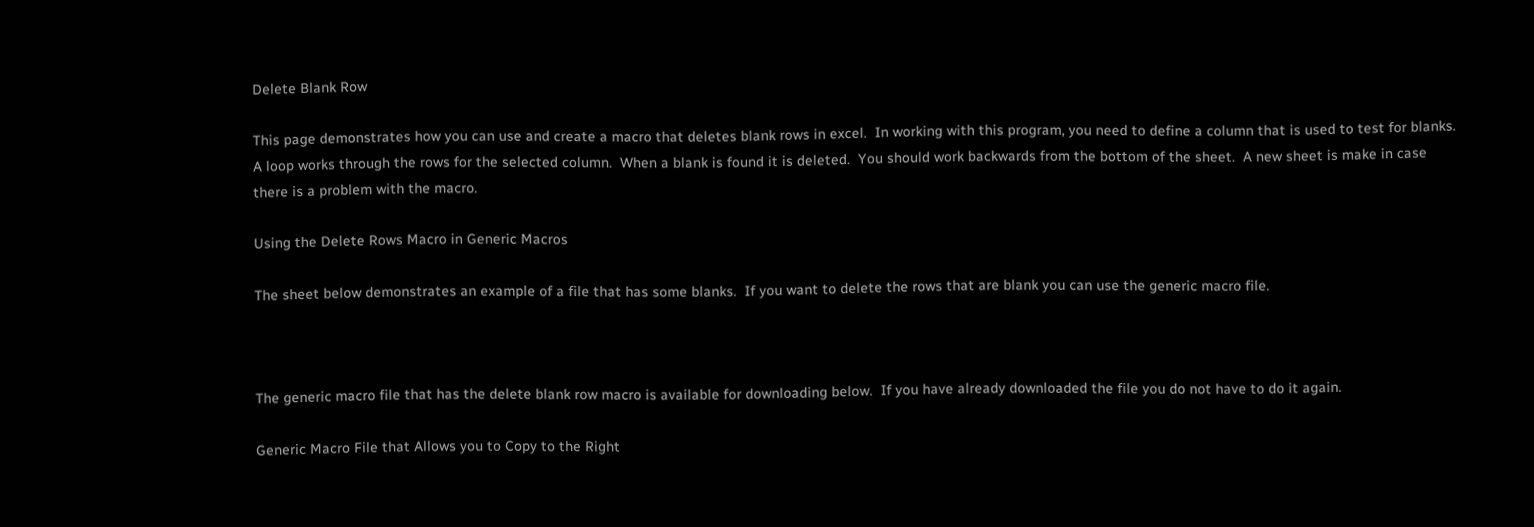Delete Blank Row

This page demonstrates how you can use and create a macro that deletes blank rows in excel.  In working with this program, you need to define a column that is used to test for blanks.  A loop works through the rows for the selected column.  When a blank is found it is deleted.  You should work backwards from the bottom of the sheet.  A new sheet is make in case there is a problem with the macro.

Using the Delete Rows Macro in Generic Macros

The sheet below demonstrates an example of a file that has some blanks.  If you want to delete the rows that are blank you can use the generic macro file.



The generic macro file that has the delete blank row macro is available for downloading below.  If you have already downloaded the file you do not have to do it again.

Generic Macro File that Allows you to Copy to the Right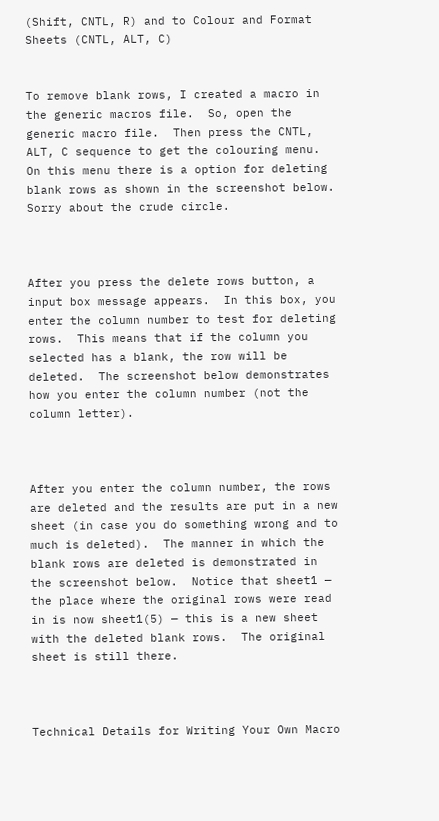(Shift, CNTL, R) and to Colour and Format Sheets (CNTL, ALT, C)


To remove blank rows, I created a macro in the generic macros file.  So, open the generic macro file.  Then press the CNTL, ALT, C sequence to get the colouring menu.  On this menu there is a option for deleting blank rows as shown in the screenshot below.  Sorry about the crude circle.



After you press the delete rows button, a input box message appears.  In this box, you enter the column number to test for deleting rows.  This means that if the column you selected has a blank, the row will be deleted.  The screenshot below demonstrates how you enter the column number (not the column letter).



After you enter the column number, the rows are deleted and the results are put in a new sheet (in case you do something wrong and to much is deleted).  The manner in which the blank rows are deleted is demonstrated in the screenshot below.  Notice that sheet1 — the place where the original rows were read in is now sheet1(5) — this is a new sheet with the deleted blank rows.  The original sheet is still there.



Technical Details for Writing Your Own Macro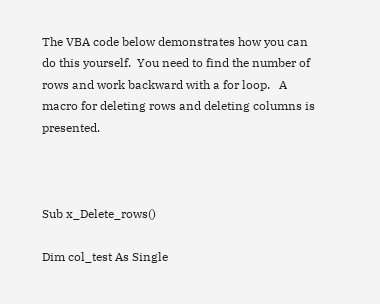The VBA code below demonstrates how you can do this yourself.  You need to find the number of rows and work backward with a for loop.   A macro for deleting rows and deleting columns is presented.



Sub x_Delete_rows()

Dim col_test As Single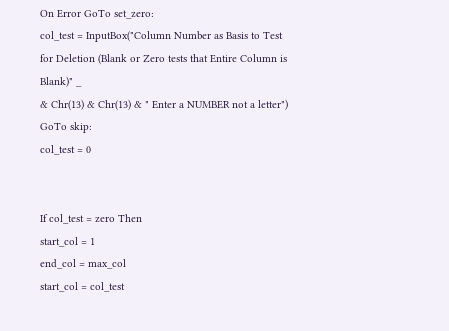On Error GoTo set_zero:
col_test = InputBox("Column Number as Basis to Test for Deletion (Blank or Zero tests that Entire Column is Blank)" _
& Chr(13) & Chr(13) & " Enter a NUMBER not a letter")
GoTo skip:
col_test = 0


If col_test = zero Then
start_col = 1
end_col = max_col
start_col = col_test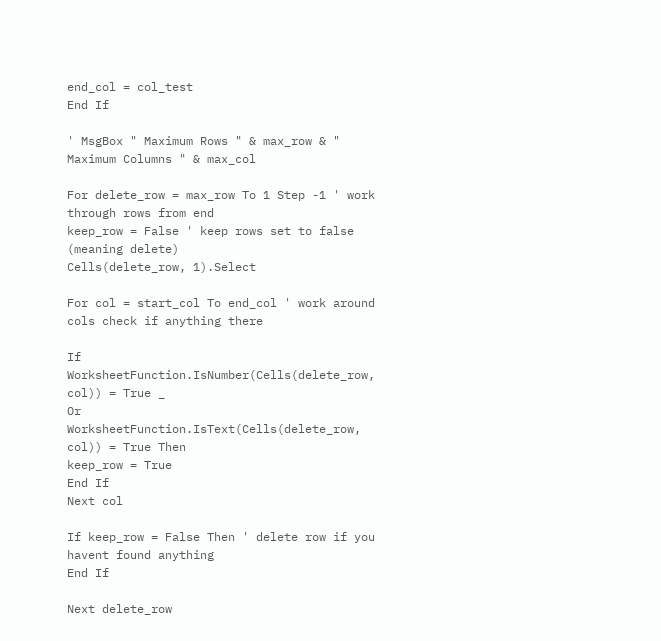end_col = col_test
End If

' MsgBox " Maximum Rows " & max_row & " Maximum Columns " & max_col

For delete_row = max_row To 1 Step -1 ' work through rows from end
keep_row = False ' keep rows set to false (meaning delete)
Cells(delete_row, 1).Select

For col = start_col To end_col ' work around cols check if anything there

If WorksheetFunction.IsNumber(Cells(delete_row, col)) = True _
Or WorksheetFunction.IsText(Cells(delete_row, col)) = True Then
keep_row = True
End If
Next col

If keep_row = False Then ' delete row if you havent found anything
End If

Next delete_row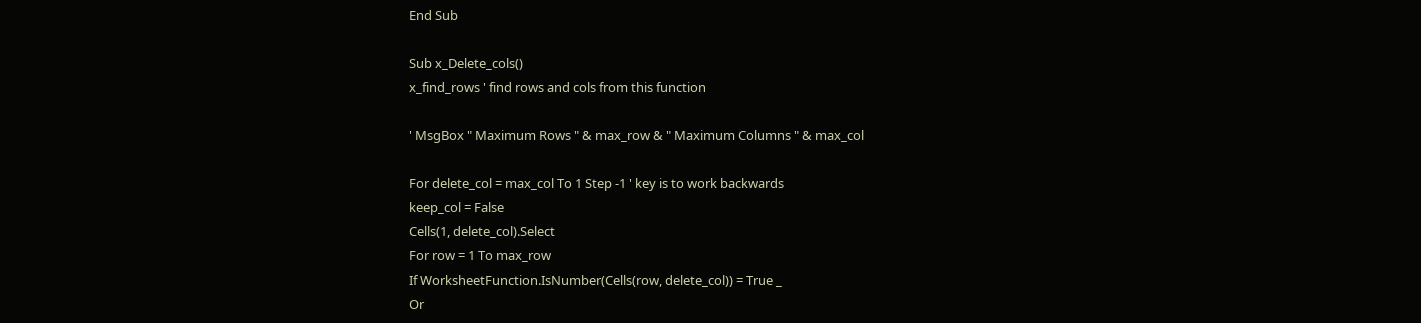End Sub

Sub x_Delete_cols()
x_find_rows ' find rows and cols from this function

' MsgBox " Maximum Rows " & max_row & " Maximum Columns " & max_col

For delete_col = max_col To 1 Step -1 ' key is to work backwards
keep_col = False
Cells(1, delete_col).Select
For row = 1 To max_row
If WorksheetFunction.IsNumber(Cells(row, delete_col)) = True _
Or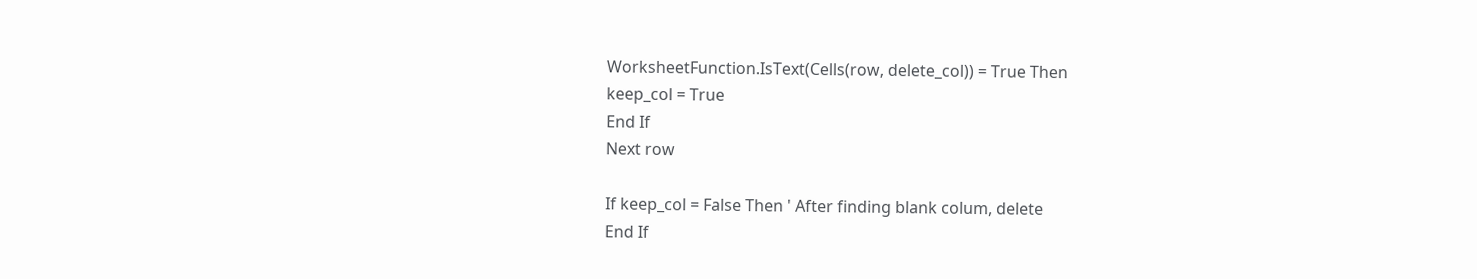WorksheetFunction.IsText(Cells(row, delete_col)) = True Then
keep_col = True
End If
Next row

If keep_col = False Then ' After finding blank colum, delete
End If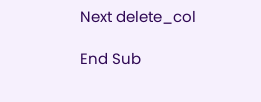Next delete_col

End Sub